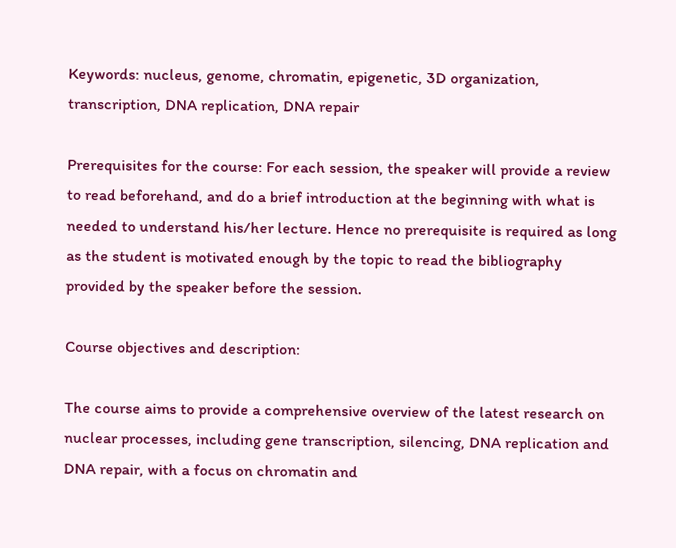Keywords: nucleus, genome, chromatin, epigenetic, 3D organization, transcription, DNA replication, DNA repair

Prerequisites for the course: For each session, the speaker will provide a review to read beforehand, and do a brief introduction at the beginning with what is needed to understand his/her lecture. Hence no prerequisite is required as long as the student is motivated enough by the topic to read the bibliography provided by the speaker before the session.

Course objectives and description:

The course aims to provide a comprehensive overview of the latest research on nuclear processes, including gene transcription, silencing, DNA replication and DNA repair, with a focus on chromatin and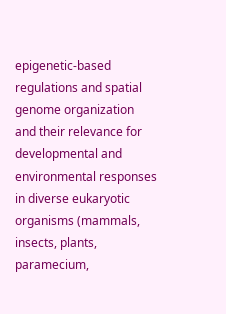epigenetic-based regulations and spatial genome organization and their relevance for developmental and environmental responses in diverse eukaryotic organisms (mammals, insects, plants, paramecium,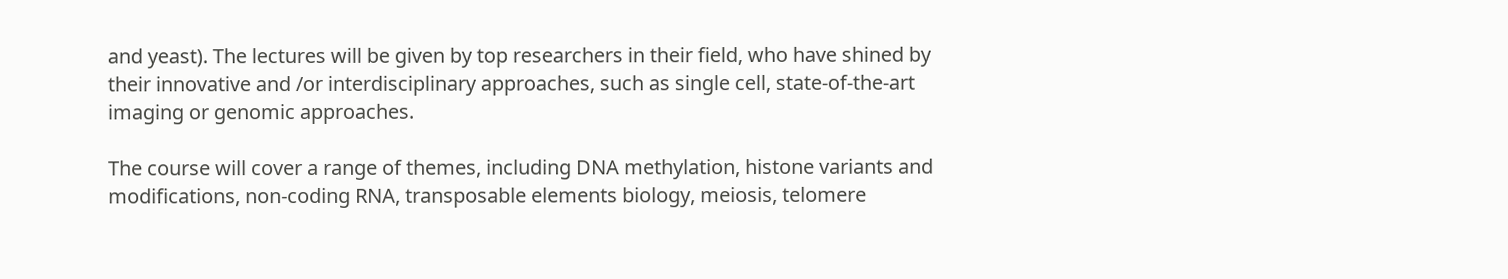and yeast). The lectures will be given by top researchers in their field, who have shined by their innovative and /or interdisciplinary approaches, such as single cell, state-of-the-art imaging or genomic approaches.

The course will cover a range of themes, including DNA methylation, histone variants and modifications, non-coding RNA, transposable elements biology, meiosis, telomere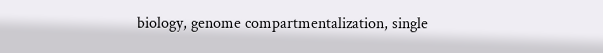biology, genome compartmentalization, single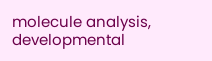molecule analysis, developmental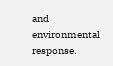and environmental response.